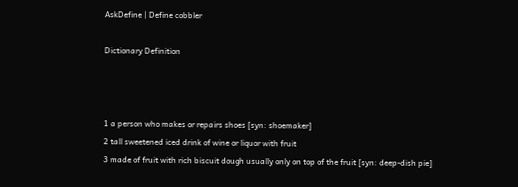AskDefine | Define cobbler

Dictionary Definition



1 a person who makes or repairs shoes [syn: shoemaker]
2 tall sweetened iced drink of wine or liquor with fruit
3 made of fruit with rich biscuit dough usually only on top of the fruit [syn: deep-dish pie]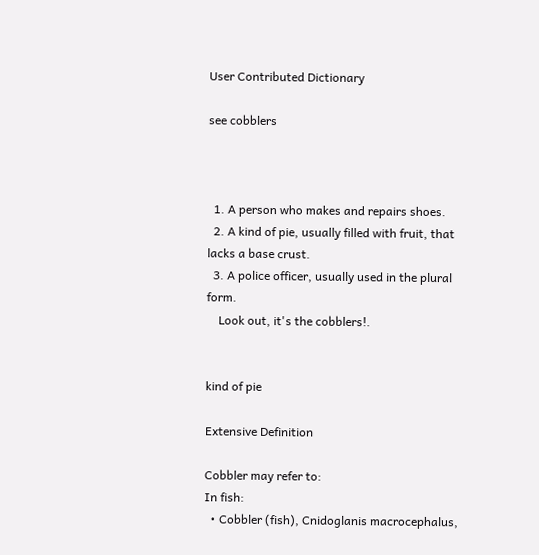User Contributed Dictionary

see cobblers



  1. A person who makes and repairs shoes.
  2. A kind of pie, usually filled with fruit, that lacks a base crust.
  3. A police officer, usually used in the plural form.
    Look out, it's the cobblers!.


kind of pie

Extensive Definition

Cobbler may refer to:
In fish:
  • Cobbler (fish), Cnidoglanis macrocephalus,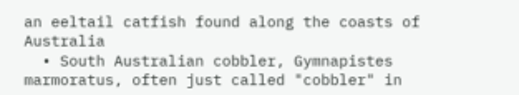an eeltail catfish found along the coasts of Australia
  • South Australian cobbler, Gymnapistes marmoratus, often just called "cobbler" in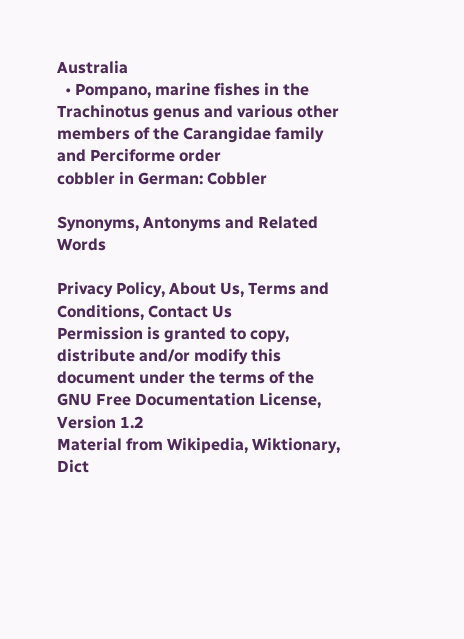Australia
  • Pompano, marine fishes in the Trachinotus genus and various other members of the Carangidae family and Perciforme order
cobbler in German: Cobbler

Synonyms, Antonyms and Related Words

Privacy Policy, About Us, Terms and Conditions, Contact Us
Permission is granted to copy, distribute and/or modify this document under the terms of the GNU Free Documentation License, Version 1.2
Material from Wikipedia, Wiktionary, Dict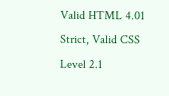Valid HTML 4.01 Strict, Valid CSS Level 2.1